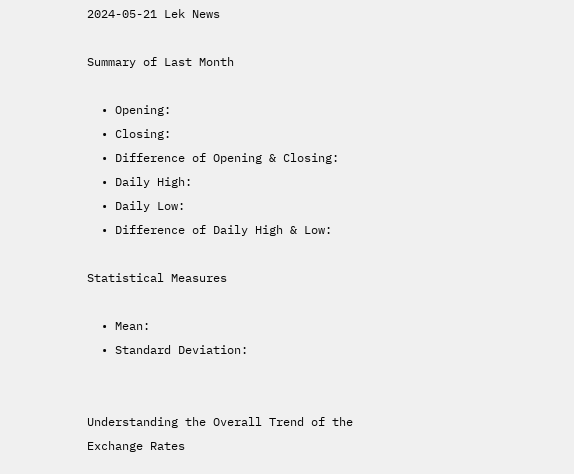2024-05-21 Lek News

Summary of Last Month

  • Opening:
  • Closing:
  • Difference of Opening & Closing:
  • Daily High:
  • Daily Low:
  • Difference of Daily High & Low:

Statistical Measures

  • Mean:
  • Standard Deviation:


Understanding the Overall Trend of the Exchange Rates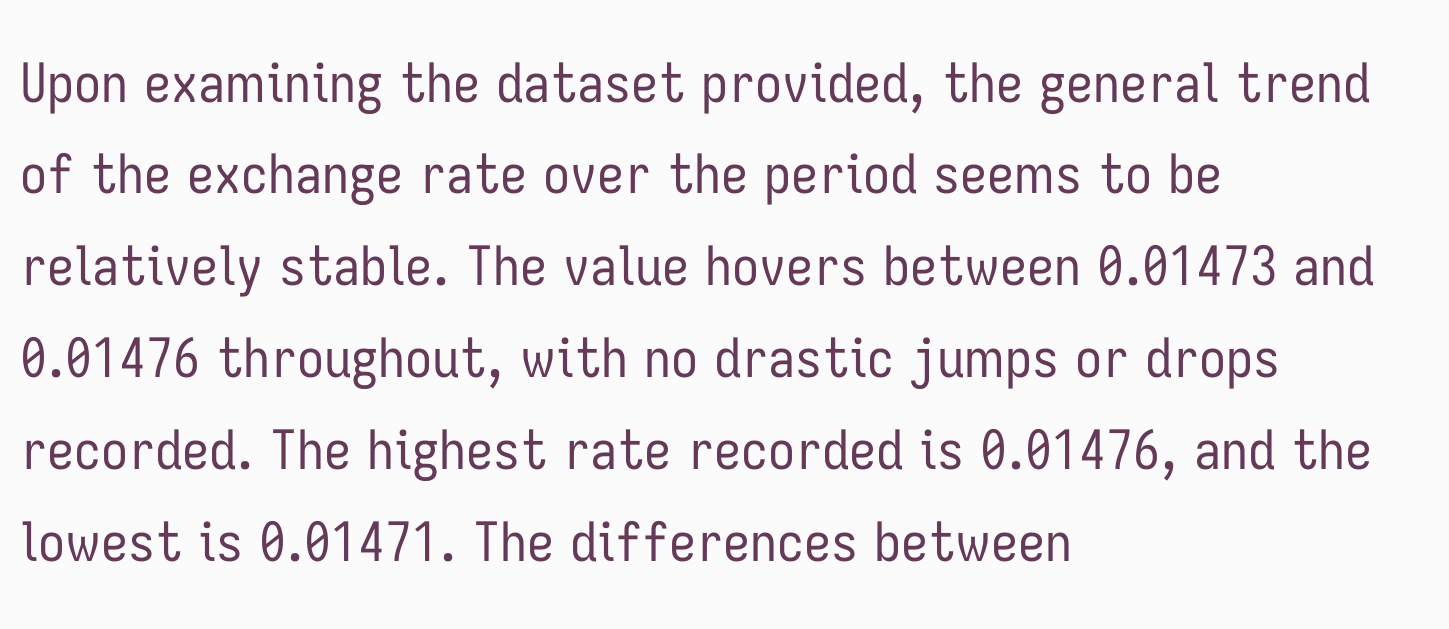Upon examining the dataset provided, the general trend of the exchange rate over the period seems to be relatively stable. The value hovers between 0.01473 and 0.01476 throughout, with no drastic jumps or drops recorded. The highest rate recorded is 0.01476, and the lowest is 0.01471. The differences between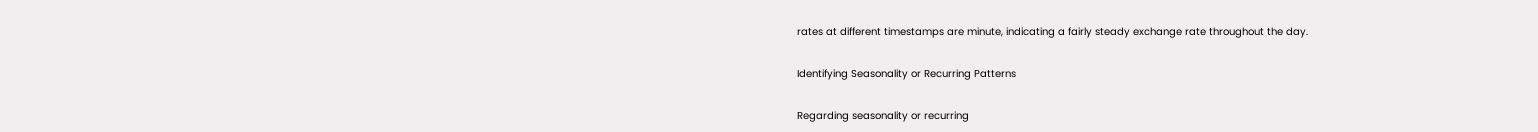rates at different timestamps are minute, indicating a fairly steady exchange rate throughout the day.

Identifying Seasonality or Recurring Patterns

Regarding seasonality or recurring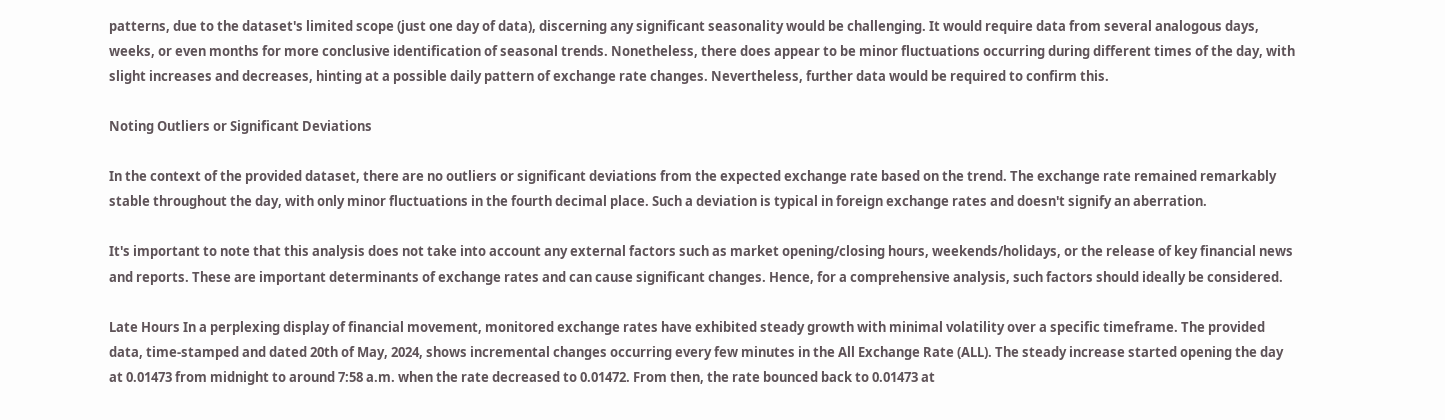patterns, due to the dataset's limited scope (just one day of data), discerning any significant seasonality would be challenging. It would require data from several analogous days, weeks, or even months for more conclusive identification of seasonal trends. Nonetheless, there does appear to be minor fluctuations occurring during different times of the day, with slight increases and decreases, hinting at a possible daily pattern of exchange rate changes. Nevertheless, further data would be required to confirm this.

Noting Outliers or Significant Deviations

In the context of the provided dataset, there are no outliers or significant deviations from the expected exchange rate based on the trend. The exchange rate remained remarkably stable throughout the day, with only minor fluctuations in the fourth decimal place. Such a deviation is typical in foreign exchange rates and doesn't signify an aberration.

It's important to note that this analysis does not take into account any external factors such as market opening/closing hours, weekends/holidays, or the release of key financial news and reports. These are important determinants of exchange rates and can cause significant changes. Hence, for a comprehensive analysis, such factors should ideally be considered.

Late Hours In a perplexing display of financial movement, monitored exchange rates have exhibited steady growth with minimal volatility over a specific timeframe. The provided data, time-stamped and dated 20th of May, 2024, shows incremental changes occurring every few minutes in the All Exchange Rate (ALL). The steady increase started opening the day at 0.01473 from midnight to around 7:58 a.m. when the rate decreased to 0.01472. From then, the rate bounced back to 0.01473 at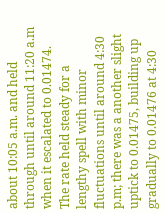about 10:05 a.m. and held through until around 11:20 a.m when it escalated to 0.01474. The rate held steady for a lengthy spell with minor fluctuations until around 4:30 p.m; there was a another slight uptick to 0.01475, building up gradually to 0.01476 at 4:30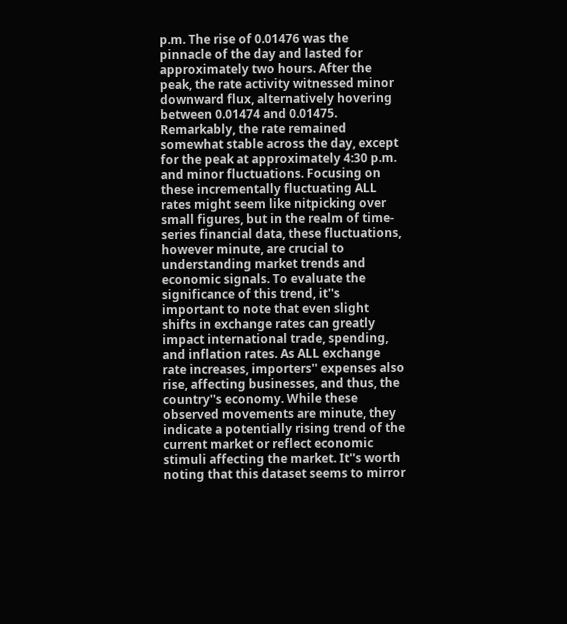p.m. The rise of 0.01476 was the pinnacle of the day and lasted for approximately two hours. After the peak, the rate activity witnessed minor downward flux, alternatively hovering between 0.01474 and 0.01475. Remarkably, the rate remained somewhat stable across the day, except for the peak at approximately 4:30 p.m. and minor fluctuations. Focusing on these incrementally fluctuating ALL rates might seem like nitpicking over small figures, but in the realm of time-series financial data, these fluctuations, however minute, are crucial to understanding market trends and economic signals. To evaluate the significance of this trend, it''s important to note that even slight shifts in exchange rates can greatly impact international trade, spending, and inflation rates. As ALL exchange rate increases, importers'' expenses also rise, affecting businesses, and thus, the country''s economy. While these observed movements are minute, they indicate a potentially rising trend of the current market or reflect economic stimuli affecting the market. It''s worth noting that this dataset seems to mirror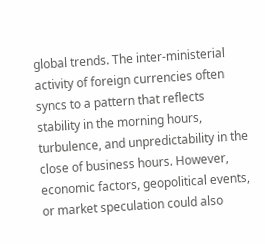global trends. The inter-ministerial activity of foreign currencies often syncs to a pattern that reflects stability in the morning hours, turbulence, and unpredictability in the close of business hours. However, economic factors, geopolitical events, or market speculation could also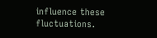influence these fluctuations.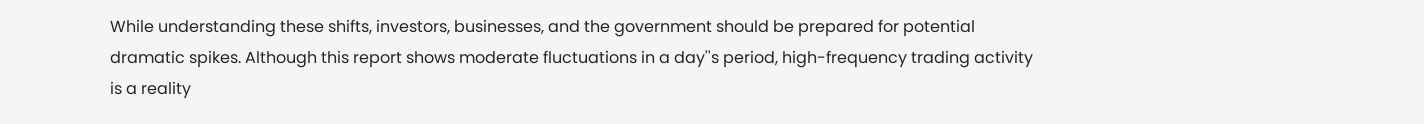While understanding these shifts, investors, businesses, and the government should be prepared for potential dramatic spikes. Although this report shows moderate fluctuations in a day''s period, high-frequency trading activity is a reality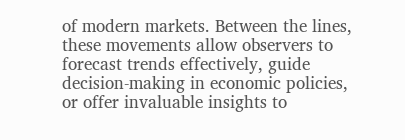of modern markets. Between the lines, these movements allow observers to forecast trends effectively, guide decision-making in economic policies, or offer invaluable insights to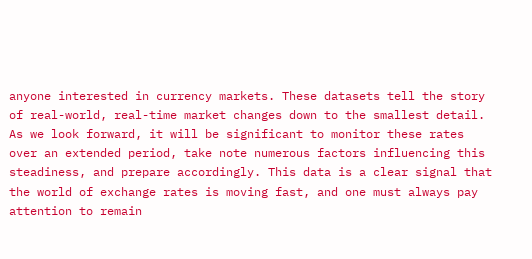anyone interested in currency markets. These datasets tell the story of real-world, real-time market changes down to the smallest detail. As we look forward, it will be significant to monitor these rates over an extended period, take note numerous factors influencing this steadiness, and prepare accordingly. This data is a clear signal that the world of exchange rates is moving fast, and one must always pay attention to remain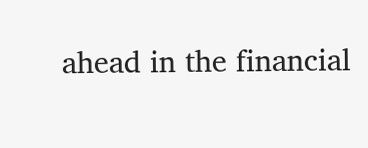ahead in the financial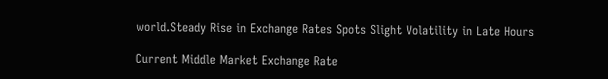world.Steady Rise in Exchange Rates Spots Slight Volatility in Late Hours

Current Middle Market Exchange Rate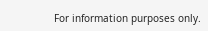For information purposes only.